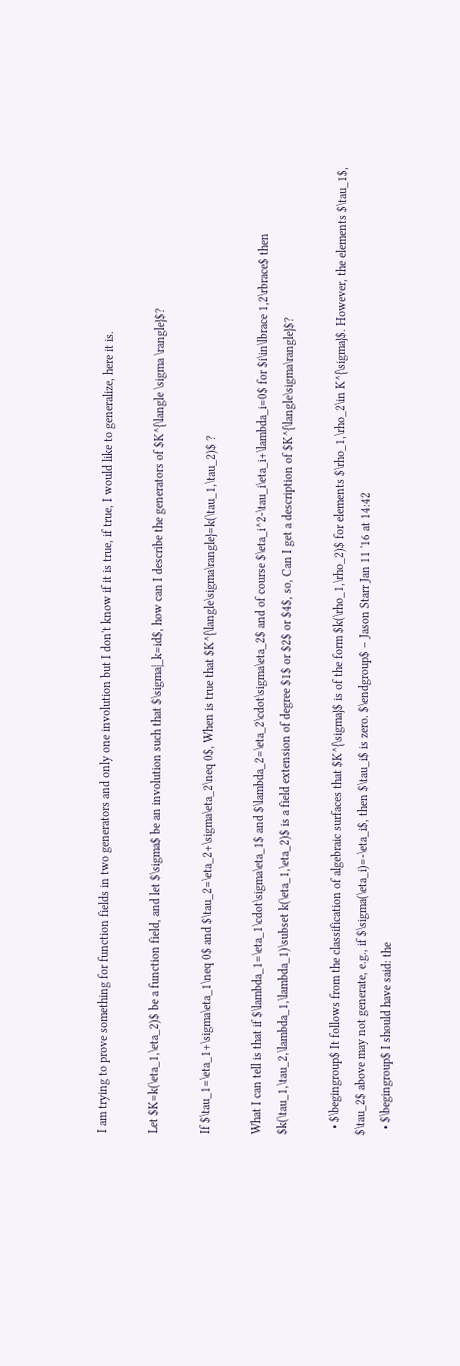I am trying to prove something for function fields in two generators and only one involution but I don't know if it is true, if true, I would like to generalize, here it is.

Let $K=k(\eta_1,\eta_2)$ be a function field, and let $\sigma$ be an involution such that $\sigma|_k=id$, how can I describe the generators of $K^{\langle \sigma \rangle}$?

If $\tau_1=\eta_1+\sigma\eta_1\neq 0$ and $\tau_2=\eta_2+\sigma\eta_2\neq 0$, When is true that $K^{\langle\sigma\rangle}=k(\tau_1,\tau_2)$ ?

What I can tell is that if $\lambda_1=\eta_1\cdot\sigma\eta_1$ and $\lambda_2=\eta_2\cdot\sigma\eta_2$ and of course $\eta_i^2-\tau_i\eta_i+\lambda_i=0$ for $i\in\lbrace 1,2\rbrace$ then $k(\tau_1,\tau_2,\lambda_1,\lambda_1)\subset k(\eta_1,\eta_2)$ is a field extension of degree $1$ or $2$ or $4$, so, Can I get a description of $K^{\langle\sigma\rangle}$?

  • $\begingroup$ It follows from the classification of algebraic surfaces that $K^{\sigma}$ is of the form $k(\rho_1,\rho_2)$ for elements $\rho_1,\rho_2\in K^{\sigma}$. However, the elements $\tau_1$, $\tau_2$ above may not generate, e.g., if $\sigma(\eta_i)=-\eta_i$, then $\tau_i$ is zero. $\endgroup$ – Jason Starr Jan 11 '16 at 14:42
  • $\begingroup$ I should have said: the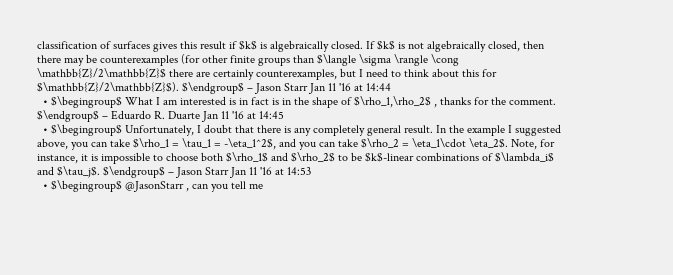classification of surfaces gives this result if $k$ is algebraically closed. If $k$ is not algebraically closed, then there may be counterexamples (for other finite groups than $\langle \sigma \rangle \cong \mathbb{Z}/2\mathbb{Z}$ there are certainly counterexamples, but I need to think about this for $\mathbb{Z}/2\mathbb{Z}$). $\endgroup$ – Jason Starr Jan 11 '16 at 14:44
  • $\begingroup$ What I am interested is in fact is in the shape of $\rho_1,\rho_2$ , thanks for the comment. $\endgroup$ – Eduardo R. Duarte Jan 11 '16 at 14:45
  • $\begingroup$ Unfortunately, I doubt that there is any completely general result. In the example I suggested above, you can take $\rho_1 = \tau_1 = -\eta_1^2$, and you can take $\rho_2 = \eta_1\cdot \eta_2$. Note, for instance, it is impossible to choose both $\rho_1$ and $\rho_2$ to be $k$-linear combinations of $\lambda_i$ and $\tau_j$. $\endgroup$ – Jason Starr Jan 11 '16 at 14:53
  • $\begingroup$ @JasonStarr , can you tell me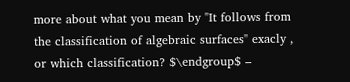more about what you mean by "It follows from the classification of algebraic surfaces" exacly , or which classification? $\endgroup$ –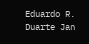Eduardo R. Duarte Jan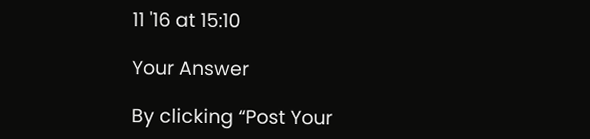11 '16 at 15:10

Your Answer

By clicking “Post Your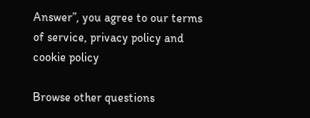Answer”, you agree to our terms of service, privacy policy and cookie policy

Browse other questions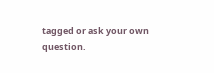tagged or ask your own question.